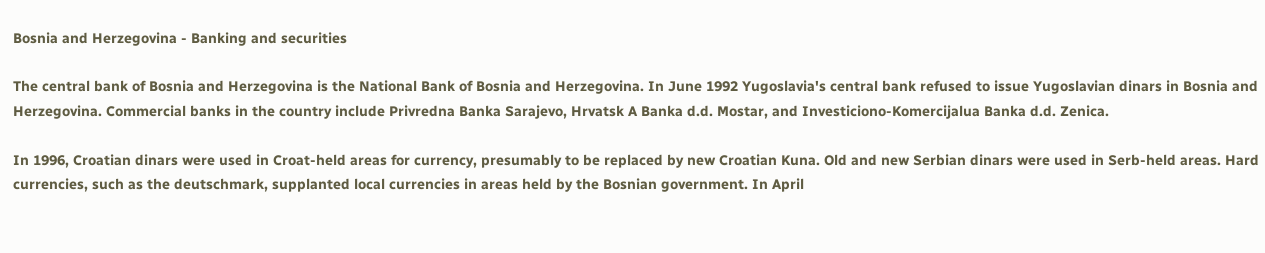Bosnia and Herzegovina - Banking and securities

The central bank of Bosnia and Herzegovina is the National Bank of Bosnia and Herzegovina. In June 1992 Yugoslavia's central bank refused to issue Yugoslavian dinars in Bosnia and Herzegovina. Commercial banks in the country include Privredna Banka Sarajevo, Hrvatsk A Banka d.d. Mostar, and Investiciono-Komercijalua Banka d.d. Zenica.

In 1996, Croatian dinars were used in Croat-held areas for currency, presumably to be replaced by new Croatian Kuna. Old and new Serbian dinars were used in Serb-held areas. Hard currencies, such as the deutschmark, supplanted local currencies in areas held by the Bosnian government. In April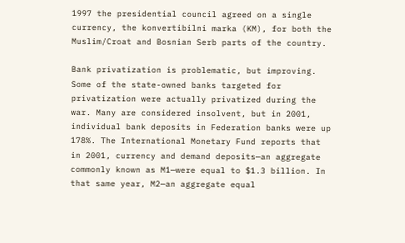1997 the presidential council agreed on a single currency, the konvertibilni marka (KM), for both the Muslim/Croat and Bosnian Serb parts of the country.

Bank privatization is problematic, but improving. Some of the state-owned banks targeted for privatization were actually privatized during the war. Many are considered insolvent, but in 2001, individual bank deposits in Federation banks were up 178%. The International Monetary Fund reports that in 2001, currency and demand deposits—an aggregate commonly known as M1—were equal to $1.3 billion. In that same year, M2—an aggregate equal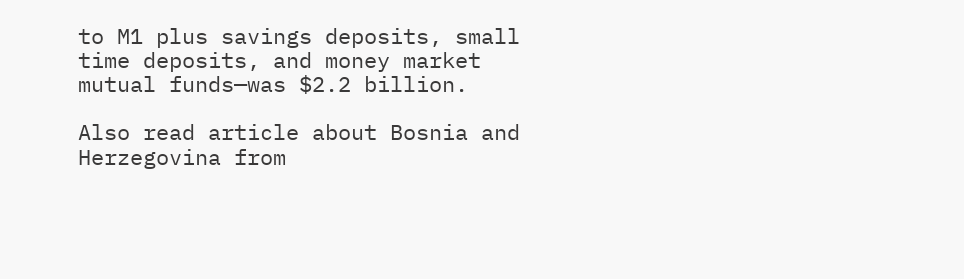to M1 plus savings deposits, small time deposits, and money market mutual funds—was $2.2 billion.

Also read article about Bosnia and Herzegovina from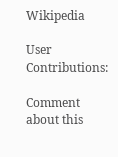Wikipedia

User Contributions:

Comment about this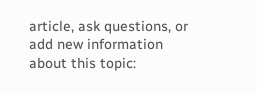article, ask questions, or add new information about this topic: